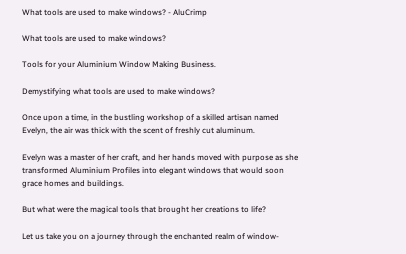What tools are used to make windows? - AluCrimp

What tools are used to make windows?

Tools for your Aluminium Window Making Business.

Demystifying what tools are used to make windows?

Once upon a time, in the bustling workshop of a skilled artisan named Evelyn, the air was thick with the scent of freshly cut aluminum.

Evelyn was a master of her craft, and her hands moved with purpose as she transformed Aluminium Profiles into elegant windows that would soon grace homes and buildings.

But what were the magical tools that brought her creations to life?

Let us take you on a journey through the enchanted realm of window-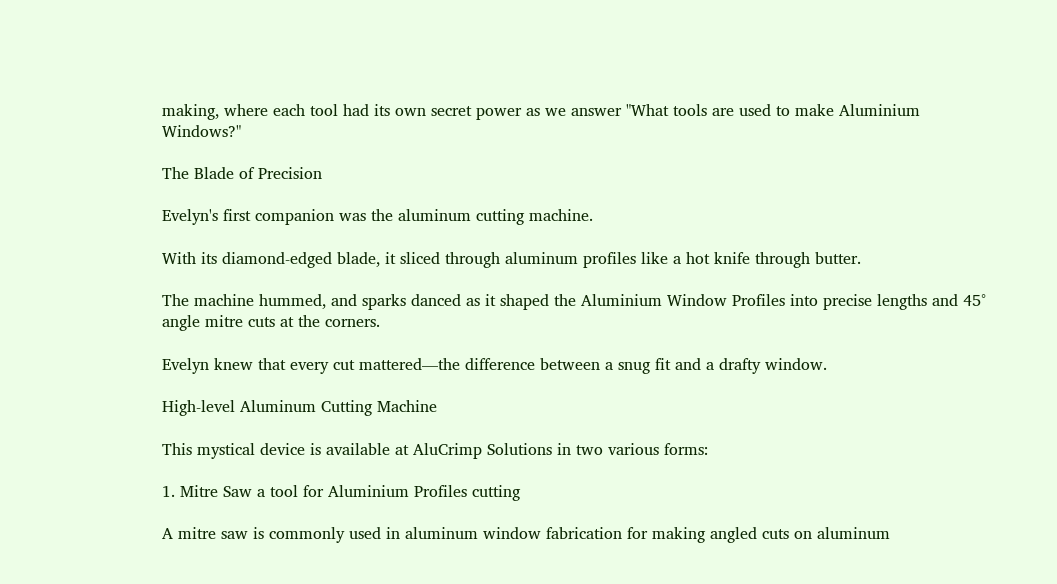making, where each tool had its own secret power as we answer "What tools are used to make Aluminium Windows?"

The Blade of Precision

Evelyn's first companion was the aluminum cutting machine.

With its diamond-edged blade, it sliced through aluminum profiles like a hot knife through butter.

The machine hummed, and sparks danced as it shaped the Aluminium Window Profiles into precise lengths and 45° angle mitre cuts at the corners.

Evelyn knew that every cut mattered—the difference between a snug fit and a drafty window.

High-level Aluminum Cutting Machine

This mystical device is available at AluCrimp Solutions in two various forms:

1. Mitre Saw a tool for Aluminium Profiles cutting

A mitre saw is commonly used in aluminum window fabrication for making angled cuts on aluminum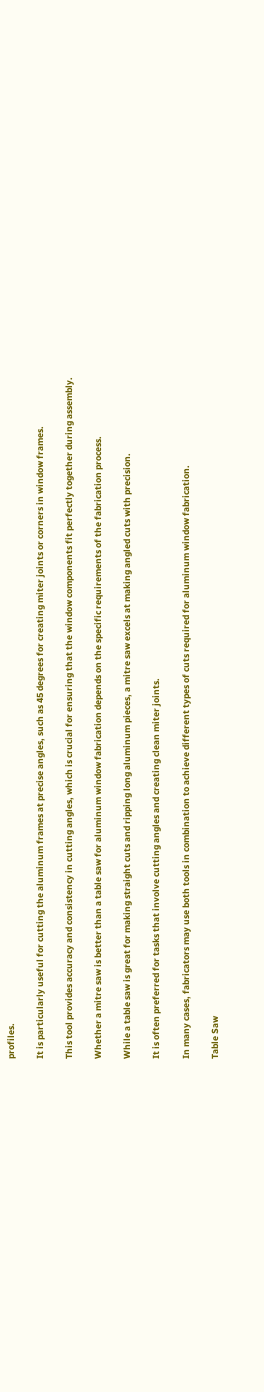profiles.

It is particularly useful for cutting the aluminum frames at precise angles, such as 45 degrees for creating miter joints or corners in window frames.

This tool provides accuracy and consistency in cutting angles, which is crucial for ensuring that the window components fit perfectly together during assembly.

Whether a mitre saw is better than a table saw for aluminum window fabrication depends on the specific requirements of the fabrication process.

While a table saw is great for making straight cuts and ripping long aluminum pieces, a mitre saw excels at making angled cuts with precision.

It is often preferred for tasks that involve cutting angles and creating clean miter joints.

In many cases, fabricators may use both tools in combination to achieve different types of cuts required for aluminum window fabrication.

Table Saw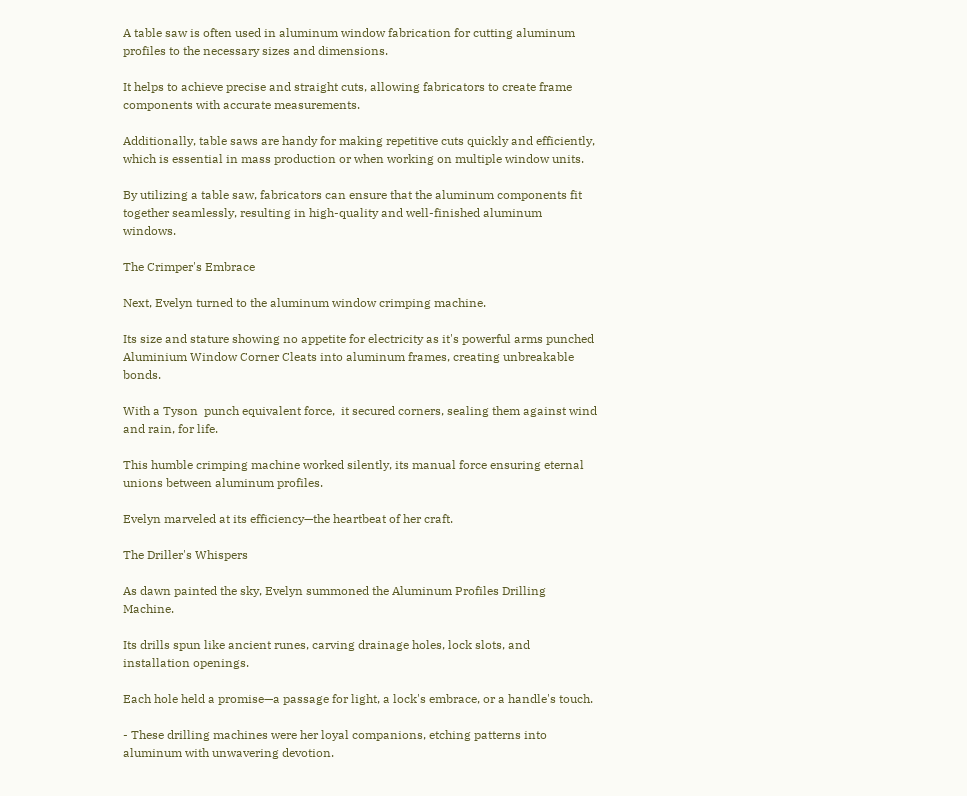A table saw is often used in aluminum window fabrication for cutting aluminum profiles to the necessary sizes and dimensions.

It helps to achieve precise and straight cuts, allowing fabricators to create frame components with accurate measurements.

Additionally, table saws are handy for making repetitive cuts quickly and efficiently, which is essential in mass production or when working on multiple window units.

By utilizing a table saw, fabricators can ensure that the aluminum components fit together seamlessly, resulting in high-quality and well-finished aluminum windows.

The Crimper's Embrace

Next, Evelyn turned to the aluminum window crimping machine.

Its size and stature showing no appetite for electricity as it's powerful arms punched Aluminium Window Corner Cleats into aluminum frames, creating unbreakable bonds.

With a Tyson  punch equivalent force,  it secured corners, sealing them against wind and rain, for life.

This humble crimping machine worked silently, its manual force ensuring eternal unions between aluminum profiles.

Evelyn marveled at its efficiency—the heartbeat of her craft.

The Driller's Whispers

As dawn painted the sky, Evelyn summoned the Aluminum Profiles Drilling Machine.

Its drills spun like ancient runes, carving drainage holes, lock slots, and installation openings.

Each hole held a promise—a passage for light, a lock's embrace, or a handle's touch.

- These drilling machines were her loyal companions, etching patterns into aluminum with unwavering devotion.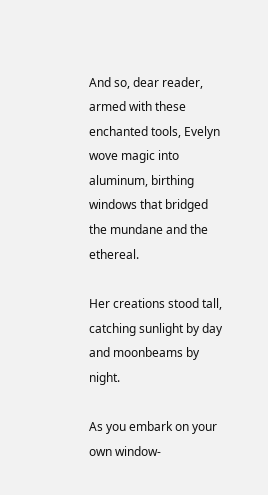And so, dear reader, armed with these enchanted tools, Evelyn wove magic into aluminum, birthing windows that bridged the mundane and the ethereal.

Her creations stood tall, catching sunlight by day and moonbeams by night.

As you embark on your own window-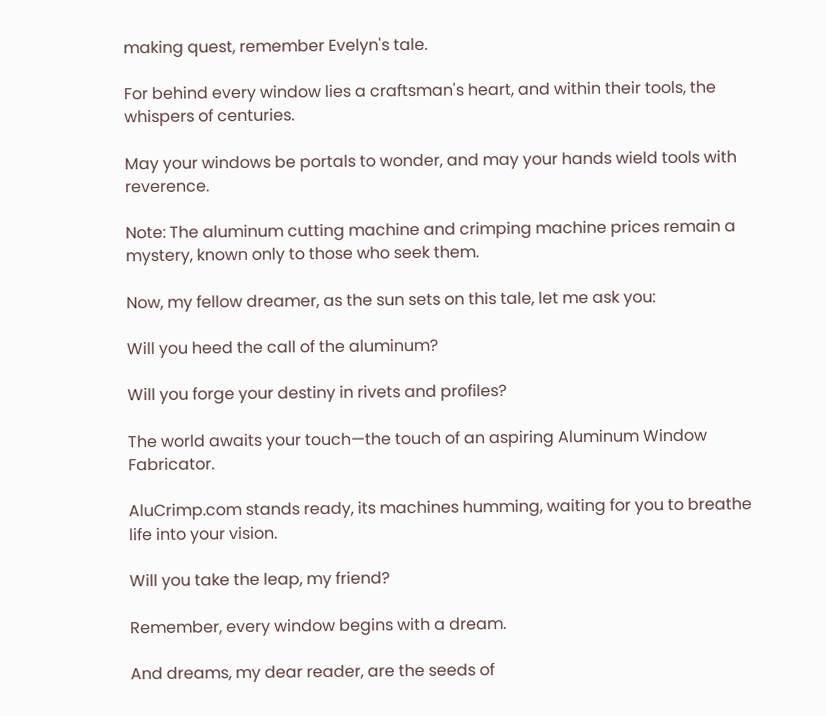making quest, remember Evelyn's tale.

For behind every window lies a craftsman's heart, and within their tools, the whispers of centuries.

May your windows be portals to wonder, and may your hands wield tools with reverence.

Note: The aluminum cutting machine and crimping machine prices remain a mystery, known only to those who seek them.

Now, my fellow dreamer, as the sun sets on this tale, let me ask you:

Will you heed the call of the aluminum?

Will you forge your destiny in rivets and profiles?

The world awaits your touch—the touch of an aspiring Aluminum Window Fabricator.

AluCrimp.com stands ready, its machines humming, waiting for you to breathe life into your vision.

Will you take the leap, my friend?

Remember, every window begins with a dream.

And dreams, my dear reader, are the seeds of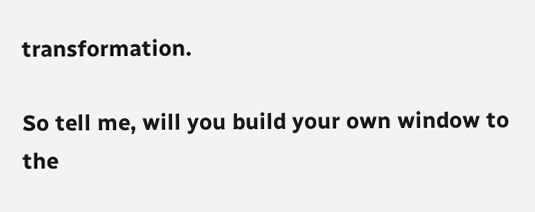transformation.

So tell me, will you build your own window to the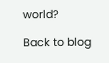world?

Back to blog